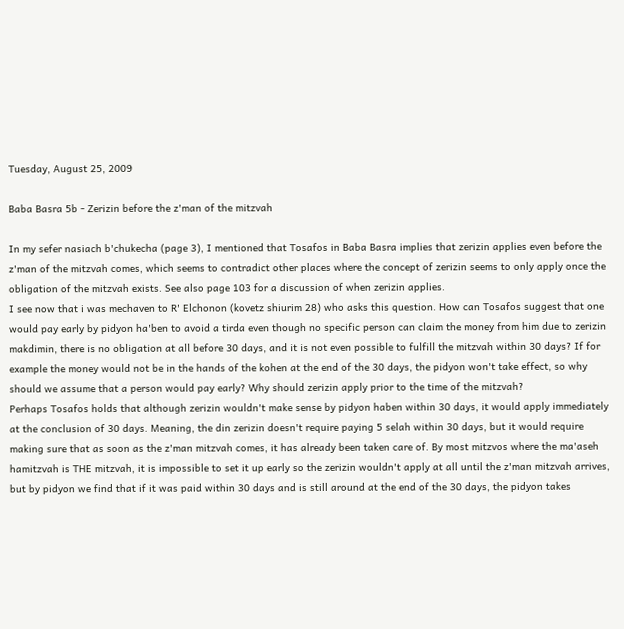Tuesday, August 25, 2009

Baba Basra 5b - Zerizin before the z'man of the mitzvah

In my sefer nasiach b'chukecha (page 3), I mentioned that Tosafos in Baba Basra implies that zerizin applies even before the z'man of the mitzvah comes, which seems to contradict other places where the concept of zerizin seems to only apply once the obligation of the mitzvah exists. See also page 103 for a discussion of when zerizin applies.
I see now that i was mechaven to R' Elchonon (kovetz shiurim 28) who asks this question. How can Tosafos suggest that one would pay early by pidyon ha'ben to avoid a tirda even though no specific person can claim the money from him due to zerizin makdimin, there is no obligation at all before 30 days, and it is not even possible to fulfill the mitzvah within 30 days? If for example the money would not be in the hands of the kohen at the end of the 30 days, the pidyon won't take effect, so why should we assume that a person would pay early? Why should zerizin apply prior to the time of the mitzvah?
Perhaps Tosafos holds that although zerizin wouldn't make sense by pidyon haben within 30 days, it would apply immediately at the conclusion of 30 days. Meaning, the din zerizin doesn't require paying 5 selah within 30 days, but it would require making sure that as soon as the z'man mitzvah comes, it has already been taken care of. By most mitzvos where the ma'aseh hamitzvah is THE mitzvah, it is impossible to set it up early so the zerizin wouldn't apply at all until the z'man mitzvah arrives, but by pidyon we find that if it was paid within 30 days and is still around at the end of the 30 days, the pidyon takes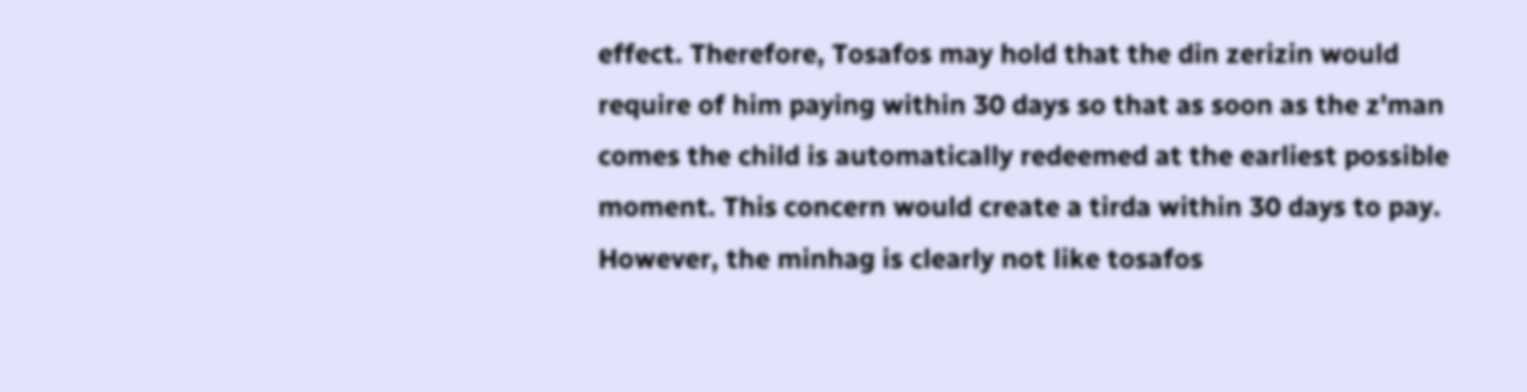effect. Therefore, Tosafos may hold that the din zerizin would require of him paying within 30 days so that as soon as the z'man comes the child is automatically redeemed at the earliest possible moment. This concern would create a tirda within 30 days to pay. However, the minhag is clearly not like tosafos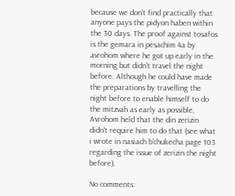because we don't find practically that anyone pays the pidyon haben within the 30 days. The proof against tosafos is the gemara in pesachim 4a by avrohom where he got up early in the morning but didn't travel the night before. Although he could have made the preparations by travelling the night before to enable himself to do the mitzvah as early as possible, Avrohom held that the din zerizin didn't require him to do that (see what i wrote in nasiach b'chukecha page 103 regarding the issue of zerizin the night before).

No comments: